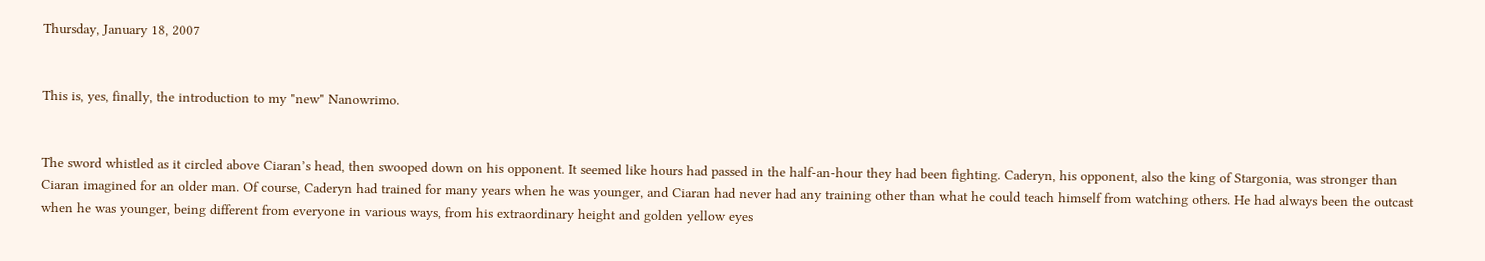Thursday, January 18, 2007


This is, yes, finally, the introduction to my "new" Nanowrimo.


The sword whistled as it circled above Ciaran’s head, then swooped down on his opponent. It seemed like hours had passed in the half-an-hour they had been fighting. Caderyn, his opponent, also the king of Stargonia, was stronger than Ciaran imagined for an older man. Of course, Caderyn had trained for many years when he was younger, and Ciaran had never had any training other than what he could teach himself from watching others. He had always been the outcast when he was younger, being different from everyone in various ways, from his extraordinary height and golden yellow eyes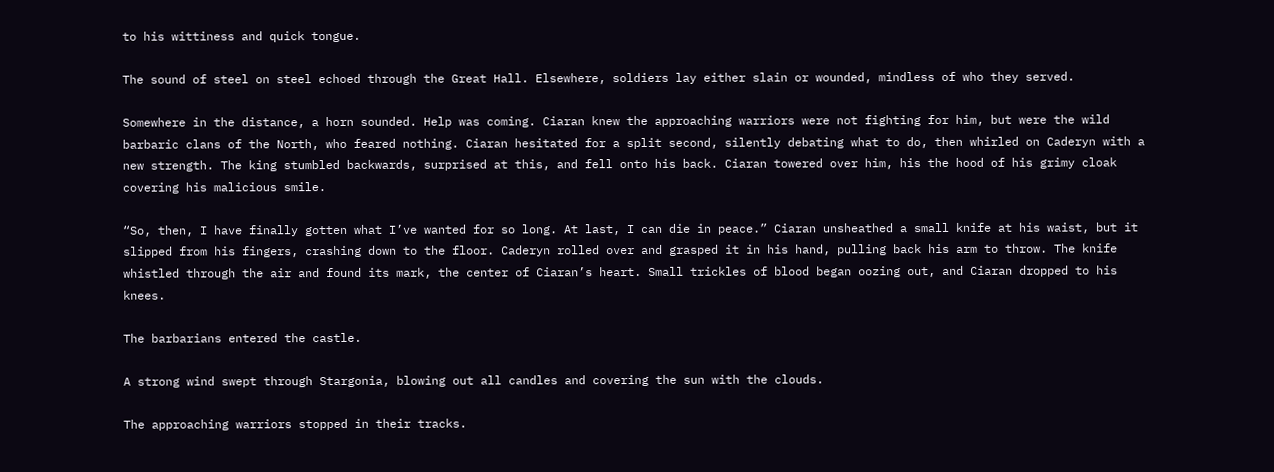to his wittiness and quick tongue.

The sound of steel on steel echoed through the Great Hall. Elsewhere, soldiers lay either slain or wounded, mindless of who they served.

Somewhere in the distance, a horn sounded. Help was coming. Ciaran knew the approaching warriors were not fighting for him, but were the wild barbaric clans of the North, who feared nothing. Ciaran hesitated for a split second, silently debating what to do, then whirled on Caderyn with a new strength. The king stumbled backwards, surprised at this, and fell onto his back. Ciaran towered over him, his the hood of his grimy cloak covering his malicious smile.

“So, then, I have finally gotten what I’ve wanted for so long. At last, I can die in peace.” Ciaran unsheathed a small knife at his waist, but it slipped from his fingers, crashing down to the floor. Caderyn rolled over and grasped it in his hand, pulling back his arm to throw. The knife whistled through the air and found its mark, the center of Ciaran’s heart. Small trickles of blood began oozing out, and Ciaran dropped to his knees.

The barbarians entered the castle.

A strong wind swept through Stargonia, blowing out all candles and covering the sun with the clouds.

The approaching warriors stopped in their tracks.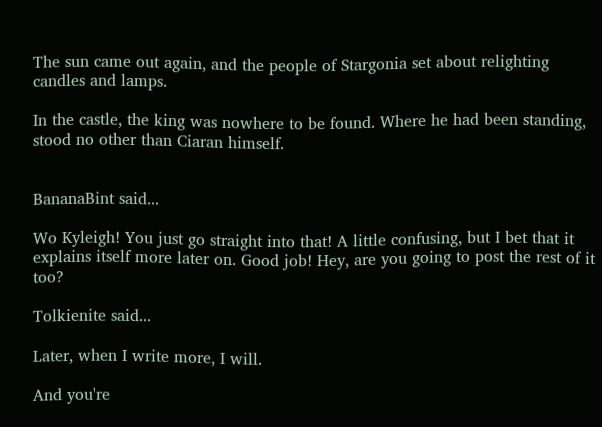The sun came out again, and the people of Stargonia set about relighting candles and lamps.

In the castle, the king was nowhere to be found. Where he had been standing, stood no other than Ciaran himself.


BananaBint said...

Wo Kyleigh! You just go straight into that! A little confusing, but I bet that it explains itself more later on. Good job! Hey, are you going to post the rest of it too?

Tolkienite said...

Later, when I write more, I will.

And you're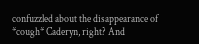confuzzled about the disappearance of *cough* Caderyn, right? And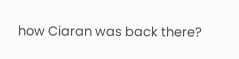how Ciaran was back there?